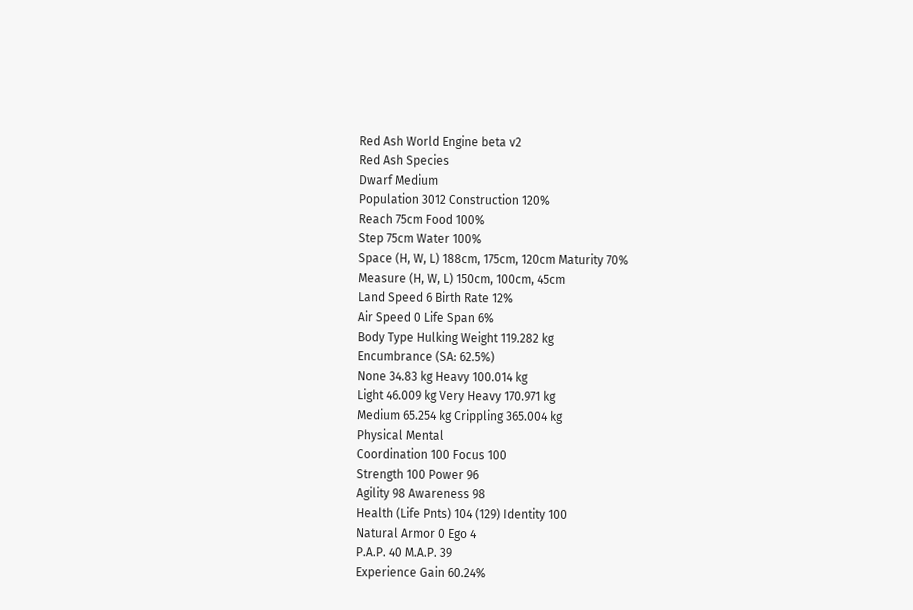Red Ash World Engine beta v2
Red Ash Species
Dwarf Medium
Population 3012 Construction 120%
Reach 75cm Food 100%
Step 75cm Water 100%
Space (H, W, L) 188cm, 175cm, 120cm Maturity 70%
Measure (H, W, L) 150cm, 100cm, 45cm
Land Speed 6 Birth Rate 12%
Air Speed 0 Life Span 6%
Body Type Hulking Weight 119.282 kg
Encumbrance (SA: 62.5%)
None 34.83 kg Heavy 100.014 kg
Light 46.009 kg Very Heavy 170.971 kg
Medium 65.254 kg Crippling 365.004 kg
Physical Mental
Coordination 100 Focus 100
Strength 100 Power 96
Agility 98 Awareness 98
Health (Life Pnts) 104 (129) Identity 100
Natural Armor 0 Ego 4
P.A.P. 40 M.A.P. 39
Experience Gain 60.24%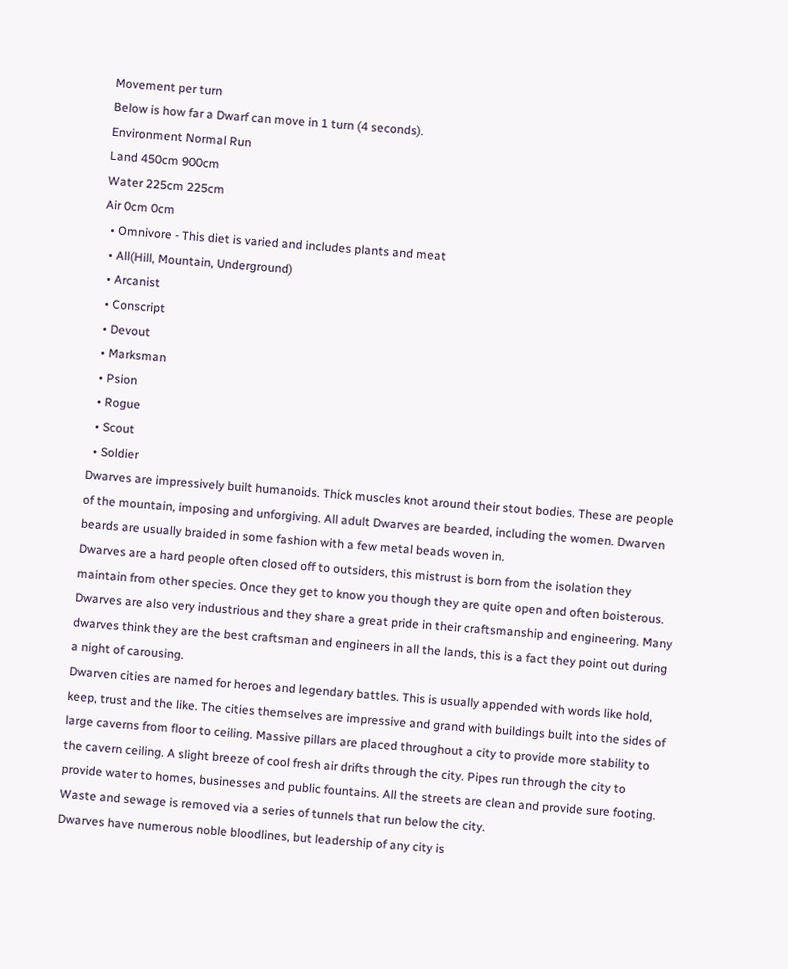Movement per turn
Below is how far a Dwarf can move in 1 turn (4 seconds).
Environment Normal Run
Land 450cm 900cm
Water 225cm 225cm
Air 0cm 0cm
  • Omnivore - This diet is varied and includes plants and meat
  • All(Hill, Mountain, Underground)
  • Arcanist
  • Conscript
  • Devout
  • Marksman
  • Psion
  • Rogue
  • Scout
  • Soldier
Dwarves are impressively built humanoids. Thick muscles knot around their stout bodies. These are people of the mountain, imposing and unforgiving. All adult Dwarves are bearded, including the women. Dwarven beards are usually braided in some fashion with a few metal beads woven in.
Dwarves are a hard people often closed off to outsiders, this mistrust is born from the isolation they maintain from other species. Once they get to know you though they are quite open and often boisterous. Dwarves are also very industrious and they share a great pride in their craftsmanship and engineering. Many dwarves think they are the best craftsman and engineers in all the lands, this is a fact they point out during a night of carousing.
Dwarven cities are named for heroes and legendary battles. This is usually appended with words like hold, keep, trust and the like. The cities themselves are impressive and grand with buildings built into the sides of large caverns from floor to ceiling. Massive pillars are placed throughout a city to provide more stability to the cavern ceiling. A slight breeze of cool fresh air drifts through the city. Pipes run through the city to provide water to homes, businesses and public fountains. All the streets are clean and provide sure footing. Waste and sewage is removed via a series of tunnels that run below the city.
Dwarves have numerous noble bloodlines, but leadership of any city is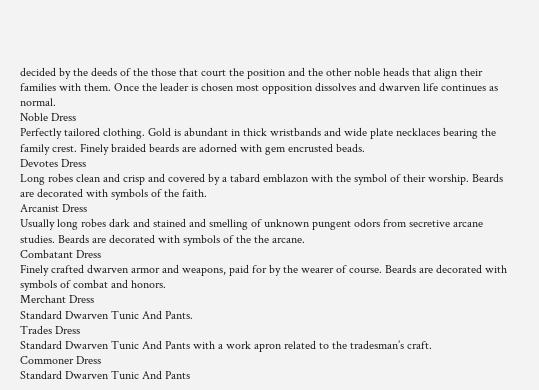decided by the deeds of the those that court the position and the other noble heads that align their families with them. Once the leader is chosen most opposition dissolves and dwarven life continues as normal.
Noble Dress
Perfectly tailored clothing. Gold is abundant in thick wristbands and wide plate necklaces bearing the family crest. Finely braided beards are adorned with gem encrusted beads.
Devotes Dress
Long robes clean and crisp and covered by a tabard emblazon with the symbol of their worship. Beards are decorated with symbols of the faith.
Arcanist Dress
Usually long robes dark and stained and smelling of unknown pungent odors from secretive arcane studies. Beards are decorated with symbols of the the arcane.
Combatant Dress
Finely crafted dwarven armor and weapons, paid for by the wearer of course. Beards are decorated with symbols of combat and honors.
Merchant Dress
Standard Dwarven Tunic And Pants.
Trades Dress
Standard Dwarven Tunic And Pants with a work apron related to the tradesman’s craft.
Commoner Dress
Standard Dwarven Tunic And Pants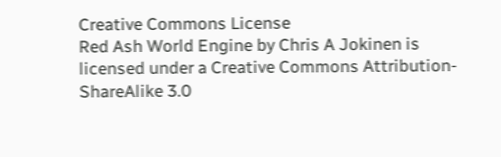Creative Commons License
Red Ash World Engine by Chris A Jokinen is licensed under a Creative Commons Attribution-ShareAlike 3.0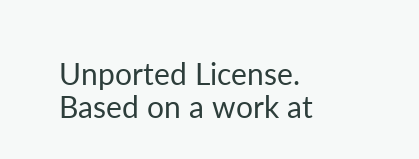Unported License.
Based on a work at